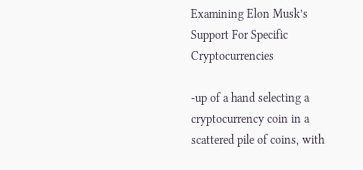Examining Elon Musk’s Support For Specific Cryptocurrencies

-up of a hand selecting a cryptocurrency coin in a scattered pile of coins, with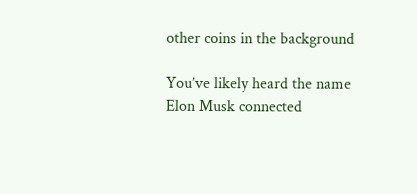other coins in the background

You’ve likely heard the name Elon Musk connected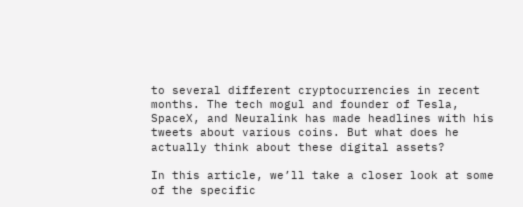to several different cryptocurrencies in recent months. The tech mogul and founder of Tesla, SpaceX, and Neuralink has made headlines with his tweets about various coins. But what does he actually think about these digital assets?

In this article, we’ll take a closer look at some of the specific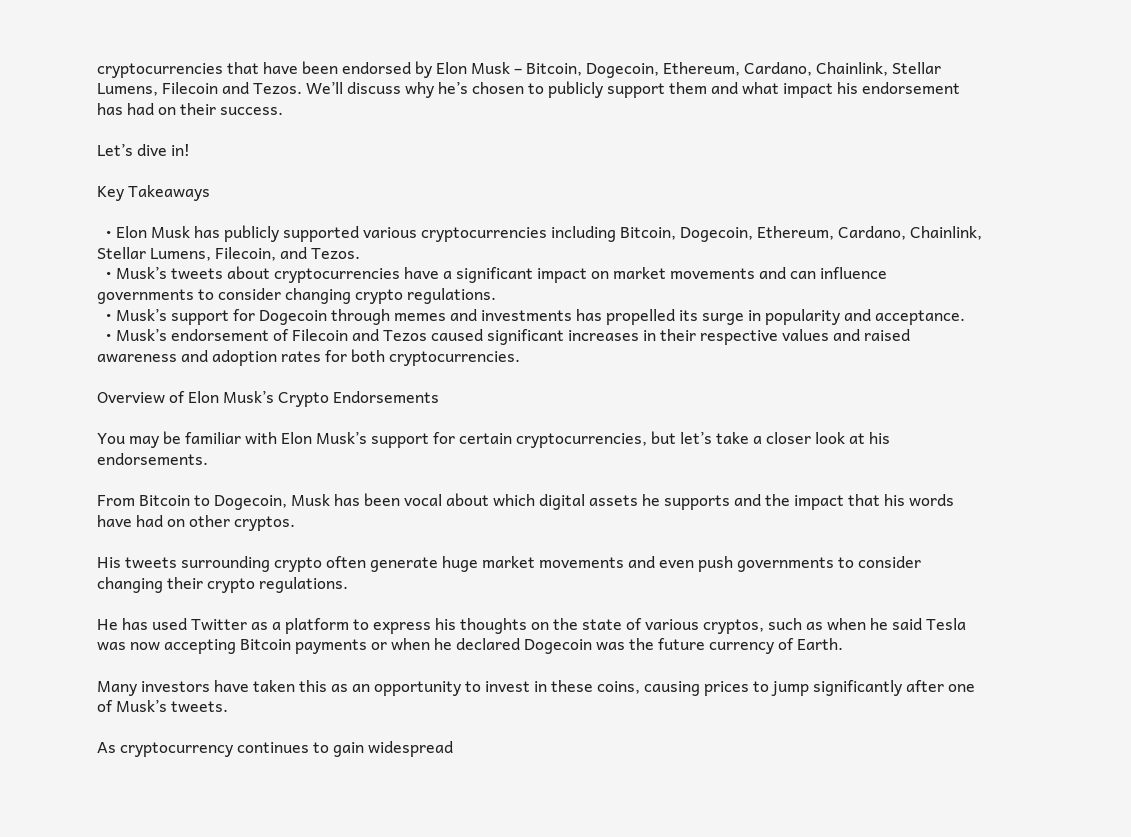cryptocurrencies that have been endorsed by Elon Musk – Bitcoin, Dogecoin, Ethereum, Cardano, Chainlink, Stellar Lumens, Filecoin and Tezos. We’ll discuss why he’s chosen to publicly support them and what impact his endorsement has had on their success.

Let’s dive in!

Key Takeaways

  • Elon Musk has publicly supported various cryptocurrencies including Bitcoin, Dogecoin, Ethereum, Cardano, Chainlink, Stellar Lumens, Filecoin, and Tezos.
  • Musk’s tweets about cryptocurrencies have a significant impact on market movements and can influence governments to consider changing crypto regulations.
  • Musk’s support for Dogecoin through memes and investments has propelled its surge in popularity and acceptance.
  • Musk’s endorsement of Filecoin and Tezos caused significant increases in their respective values and raised awareness and adoption rates for both cryptocurrencies.

Overview of Elon Musk’s Crypto Endorsements

You may be familiar with Elon Musk’s support for certain cryptocurrencies, but let’s take a closer look at his endorsements.

From Bitcoin to Dogecoin, Musk has been vocal about which digital assets he supports and the impact that his words have had on other cryptos.

His tweets surrounding crypto often generate huge market movements and even push governments to consider changing their crypto regulations.

He has used Twitter as a platform to express his thoughts on the state of various cryptos, such as when he said Tesla was now accepting Bitcoin payments or when he declared Dogecoin was the future currency of Earth.

Many investors have taken this as an opportunity to invest in these coins, causing prices to jump significantly after one of Musk’s tweets.

As cryptocurrency continues to gain widespread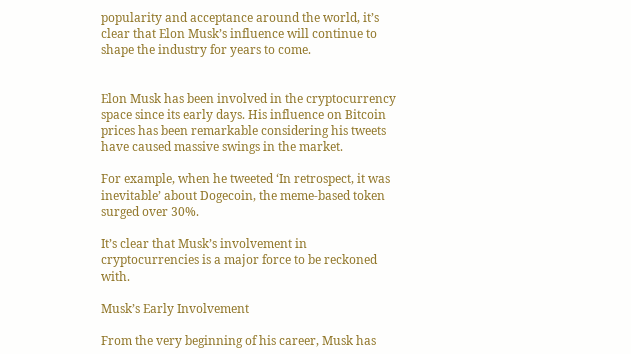popularity and acceptance around the world, it’s clear that Elon Musk’s influence will continue to shape the industry for years to come.


Elon Musk has been involved in the cryptocurrency space since its early days. His influence on Bitcoin prices has been remarkable considering his tweets have caused massive swings in the market.

For example, when he tweeted ‘In retrospect, it was inevitable’ about Dogecoin, the meme-based token surged over 30%.

It’s clear that Musk’s involvement in cryptocurrencies is a major force to be reckoned with.

Musk’s Early Involvement

From the very beginning of his career, Musk has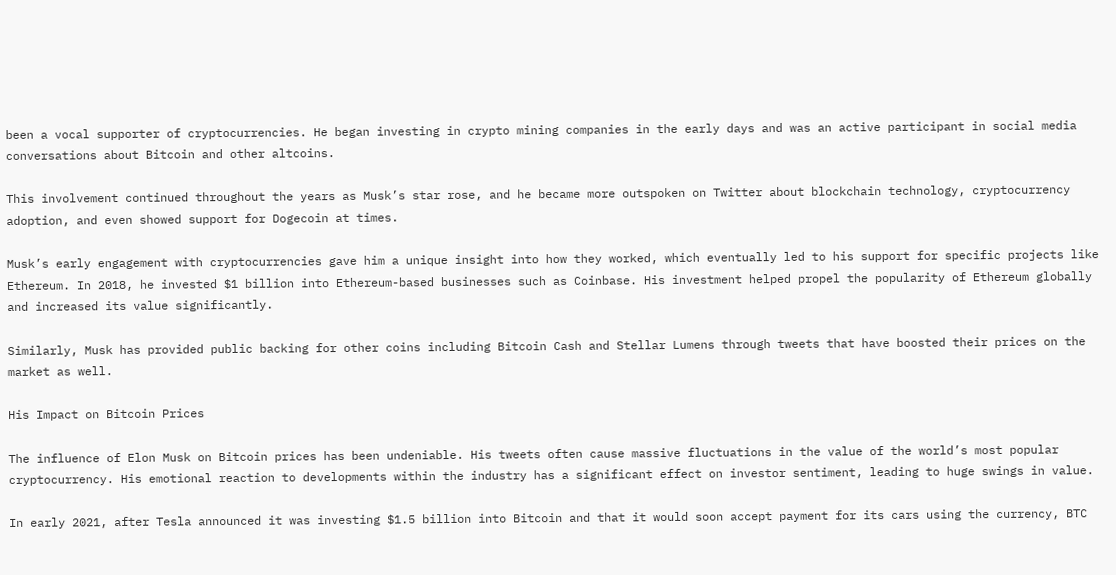been a vocal supporter of cryptocurrencies. He began investing in crypto mining companies in the early days and was an active participant in social media conversations about Bitcoin and other altcoins.

This involvement continued throughout the years as Musk’s star rose, and he became more outspoken on Twitter about blockchain technology, cryptocurrency adoption, and even showed support for Dogecoin at times.

Musk’s early engagement with cryptocurrencies gave him a unique insight into how they worked, which eventually led to his support for specific projects like Ethereum. In 2018, he invested $1 billion into Ethereum-based businesses such as Coinbase. His investment helped propel the popularity of Ethereum globally and increased its value significantly.

Similarly, Musk has provided public backing for other coins including Bitcoin Cash and Stellar Lumens through tweets that have boosted their prices on the market as well.

His Impact on Bitcoin Prices

The influence of Elon Musk on Bitcoin prices has been undeniable. His tweets often cause massive fluctuations in the value of the world’s most popular cryptocurrency. His emotional reaction to developments within the industry has a significant effect on investor sentiment, leading to huge swings in value.

In early 2021, after Tesla announced it was investing $1.5 billion into Bitcoin and that it would soon accept payment for its cars using the currency, BTC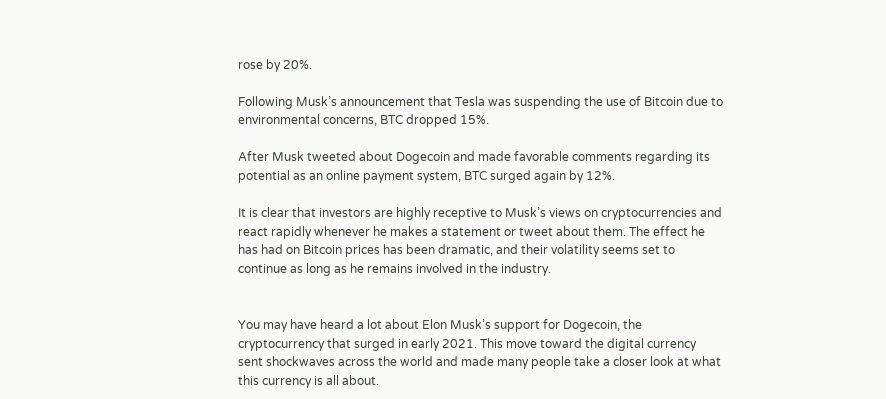rose by 20%.

Following Musk’s announcement that Tesla was suspending the use of Bitcoin due to environmental concerns, BTC dropped 15%.

After Musk tweeted about Dogecoin and made favorable comments regarding its potential as an online payment system, BTC surged again by 12%.

It is clear that investors are highly receptive to Musk’s views on cryptocurrencies and react rapidly whenever he makes a statement or tweet about them. The effect he has had on Bitcoin prices has been dramatic, and their volatility seems set to continue as long as he remains involved in the industry.


You may have heard a lot about Elon Musk’s support for Dogecoin, the cryptocurrency that surged in early 2021. This move toward the digital currency sent shockwaves across the world and made many people take a closer look at what this currency is all about.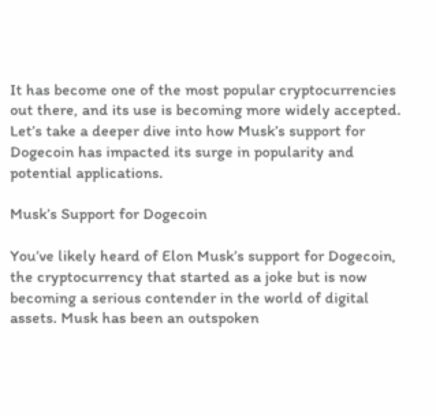It has become one of the most popular cryptocurrencies out there, and its use is becoming more widely accepted. Let’s take a deeper dive into how Musk’s support for Dogecoin has impacted its surge in popularity and potential applications.

Musk’s Support for Dogecoin

You’ve likely heard of Elon Musk’s support for Dogecoin, the cryptocurrency that started as a joke but is now becoming a serious contender in the world of digital assets. Musk has been an outspoken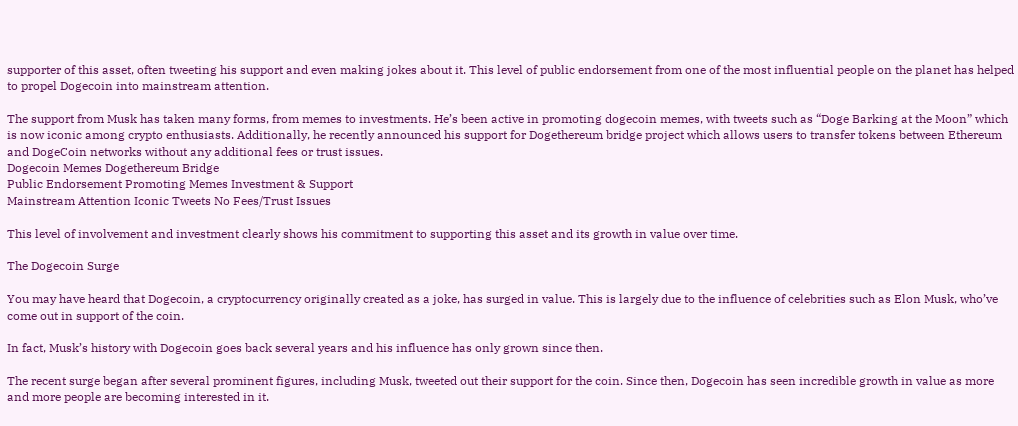supporter of this asset, often tweeting his support and even making jokes about it. This level of public endorsement from one of the most influential people on the planet has helped to propel Dogecoin into mainstream attention.

The support from Musk has taken many forms, from memes to investments. He’s been active in promoting dogecoin memes, with tweets such as “Doge Barking at the Moon” which is now iconic among crypto enthusiasts. Additionally, he recently announced his support for Dogethereum bridge project which allows users to transfer tokens between Ethereum and DogeCoin networks without any additional fees or trust issues.
Dogecoin Memes Dogethereum Bridge
Public Endorsement Promoting Memes Investment & Support
Mainstream Attention Iconic Tweets No Fees/Trust Issues

This level of involvement and investment clearly shows his commitment to supporting this asset and its growth in value over time.

The Dogecoin Surge

You may have heard that Dogecoin, a cryptocurrency originally created as a joke, has surged in value. This is largely due to the influence of celebrities such as Elon Musk, who’ve come out in support of the coin.

In fact, Musk’s history with Dogecoin goes back several years and his influence has only grown since then.

The recent surge began after several prominent figures, including Musk, tweeted out their support for the coin. Since then, Dogecoin has seen incredible growth in value as more and more people are becoming interested in it.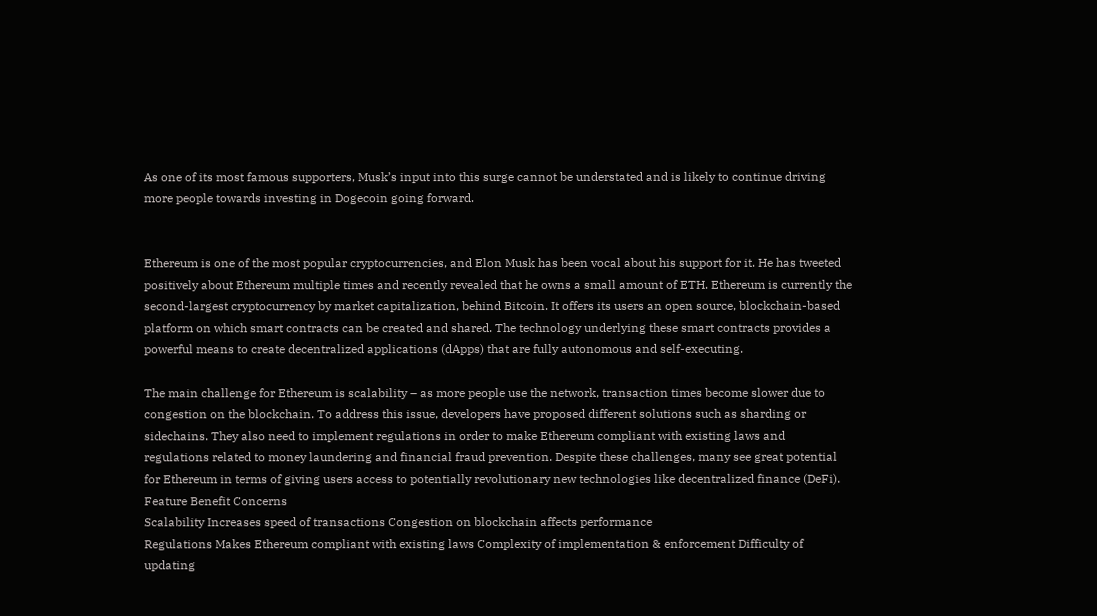As one of its most famous supporters, Musk’s input into this surge cannot be understated and is likely to continue driving more people towards investing in Dogecoin going forward.


Ethereum is one of the most popular cryptocurrencies, and Elon Musk has been vocal about his support for it. He has tweeted positively about Ethereum multiple times and recently revealed that he owns a small amount of ETH. Ethereum is currently the second-largest cryptocurrency by market capitalization, behind Bitcoin. It offers its users an open source, blockchain-based platform on which smart contracts can be created and shared. The technology underlying these smart contracts provides a powerful means to create decentralized applications (dApps) that are fully autonomous and self-executing.

The main challenge for Ethereum is scalability – as more people use the network, transaction times become slower due to congestion on the blockchain. To address this issue, developers have proposed different solutions such as sharding or sidechains. They also need to implement regulations in order to make Ethereum compliant with existing laws and regulations related to money laundering and financial fraud prevention. Despite these challenges, many see great potential for Ethereum in terms of giving users access to potentially revolutionary new technologies like decentralized finance (DeFi). Feature Benefit Concerns
Scalability Increases speed of transactions Congestion on blockchain affects performance
Regulations Makes Ethereum compliant with existing laws Complexity of implementation & enforcement Difficulty of updating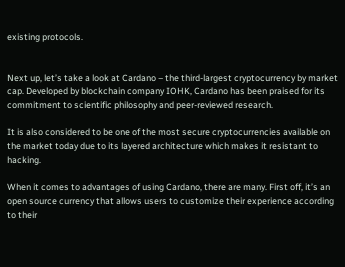existing protocols.


Next up, let’s take a look at Cardano – the third-largest cryptocurrency by market cap. Developed by blockchain company IOHK, Cardano has been praised for its commitment to scientific philosophy and peer-reviewed research.

It is also considered to be one of the most secure cryptocurrencies available on the market today due to its layered architecture which makes it resistant to hacking.

When it comes to advantages of using Cardano, there are many. First off, it’s an open source currency that allows users to customize their experience according to their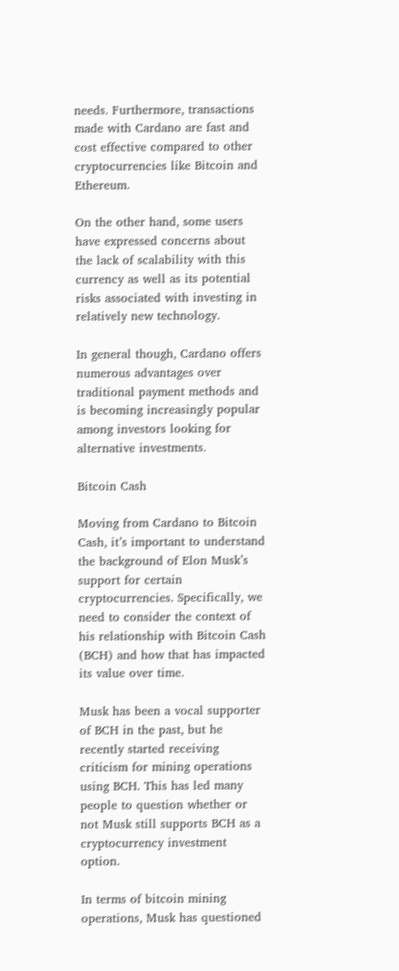needs. Furthermore, transactions made with Cardano are fast and cost effective compared to other cryptocurrencies like Bitcoin and Ethereum.

On the other hand, some users have expressed concerns about the lack of scalability with this currency as well as its potential risks associated with investing in relatively new technology.

In general though, Cardano offers numerous advantages over traditional payment methods and is becoming increasingly popular among investors looking for alternative investments.

Bitcoin Cash

Moving from Cardano to Bitcoin Cash, it’s important to understand the background of Elon Musk’s support for certain cryptocurrencies. Specifically, we need to consider the context of his relationship with Bitcoin Cash (BCH) and how that has impacted its value over time.

Musk has been a vocal supporter of BCH in the past, but he recently started receiving criticism for mining operations using BCH. This has led many people to question whether or not Musk still supports BCH as a cryptocurrency investment option.

In terms of bitcoin mining operations, Musk has questioned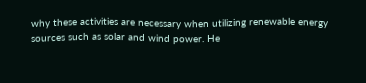why these activities are necessary when utilizing renewable energy sources such as solar and wind power. He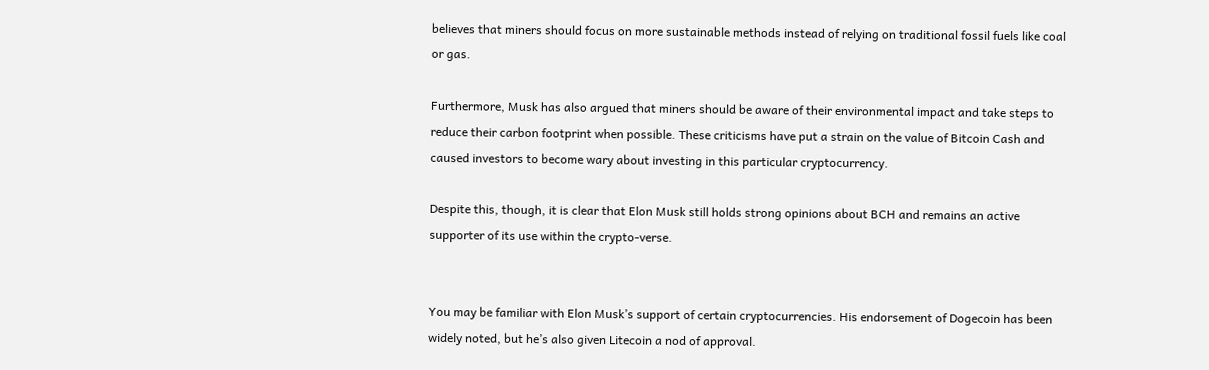believes that miners should focus on more sustainable methods instead of relying on traditional fossil fuels like coal or gas.

Furthermore, Musk has also argued that miners should be aware of their environmental impact and take steps to reduce their carbon footprint when possible. These criticisms have put a strain on the value of Bitcoin Cash and caused investors to become wary about investing in this particular cryptocurrency.

Despite this, though, it is clear that Elon Musk still holds strong opinions about BCH and remains an active supporter of its use within the crypto-verse.


You may be familiar with Elon Musk’s support of certain cryptocurrencies. His endorsement of Dogecoin has been widely noted, but he’s also given Litecoin a nod of approval.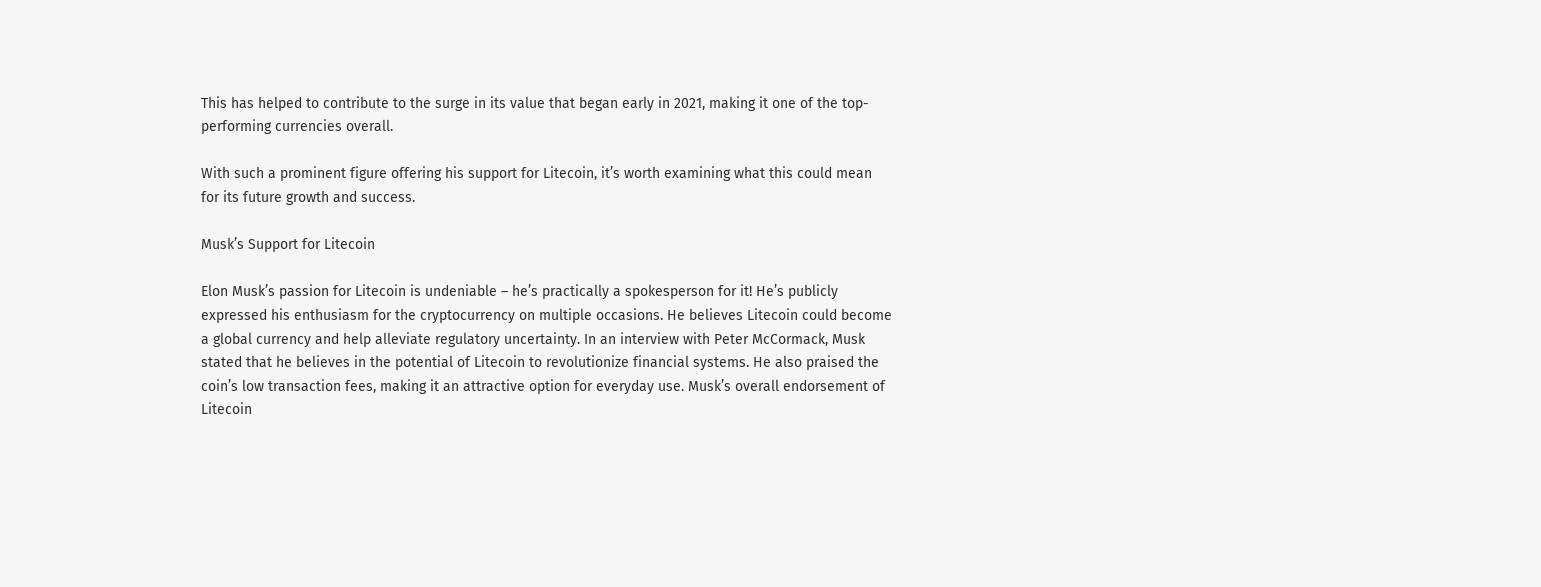This has helped to contribute to the surge in its value that began early in 2021, making it one of the top-performing currencies overall.

With such a prominent figure offering his support for Litecoin, it’s worth examining what this could mean for its future growth and success.

Musk’s Support for Litecoin

Elon Musk’s passion for Litecoin is undeniable – he’s practically a spokesperson for it! He’s publicly expressed his enthusiasm for the cryptocurrency on multiple occasions. He believes Litecoin could become a global currency and help alleviate regulatory uncertainty. In an interview with Peter McCormack, Musk stated that he believes in the potential of Litecoin to revolutionize financial systems. He also praised the coin’s low transaction fees, making it an attractive option for everyday use. Musk’s overall endorsement of Litecoin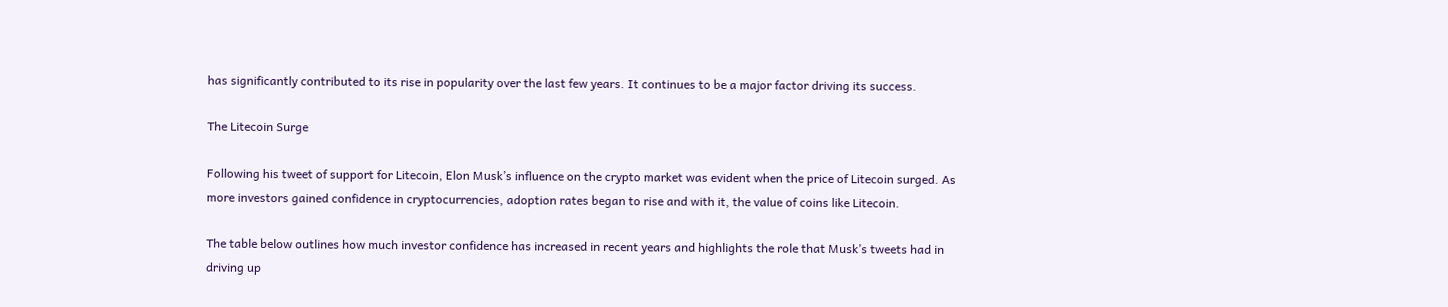has significantly contributed to its rise in popularity over the last few years. It continues to be a major factor driving its success.

The Litecoin Surge

Following his tweet of support for Litecoin, Elon Musk’s influence on the crypto market was evident when the price of Litecoin surged. As more investors gained confidence in cryptocurrencies, adoption rates began to rise and with it, the value of coins like Litecoin.

The table below outlines how much investor confidence has increased in recent years and highlights the role that Musk’s tweets had in driving up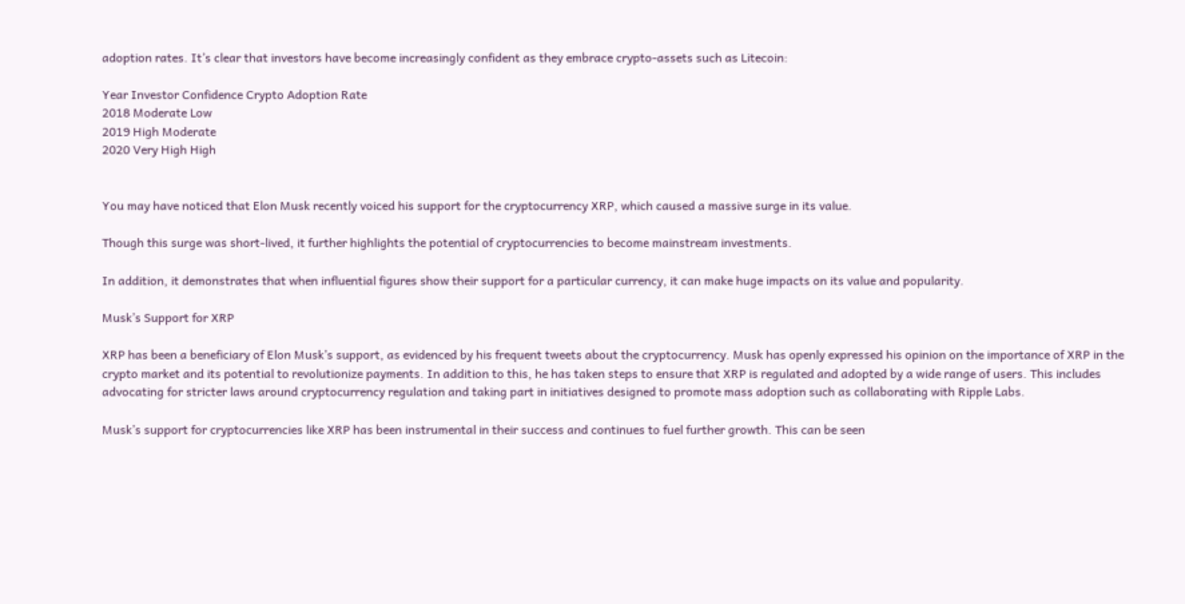adoption rates. It’s clear that investors have become increasingly confident as they embrace crypto-assets such as Litecoin:

Year Investor Confidence Crypto Adoption Rate
2018 Moderate Low
2019 High Moderate
2020 Very High High


You may have noticed that Elon Musk recently voiced his support for the cryptocurrency XRP, which caused a massive surge in its value.

Though this surge was short-lived, it further highlights the potential of cryptocurrencies to become mainstream investments.

In addition, it demonstrates that when influential figures show their support for a particular currency, it can make huge impacts on its value and popularity.

Musk’s Support for XRP

XRP has been a beneficiary of Elon Musk’s support, as evidenced by his frequent tweets about the cryptocurrency. Musk has openly expressed his opinion on the importance of XRP in the crypto market and its potential to revolutionize payments. In addition to this, he has taken steps to ensure that XRP is regulated and adopted by a wide range of users. This includes advocating for stricter laws around cryptocurrency regulation and taking part in initiatives designed to promote mass adoption such as collaborating with Ripple Labs.

Musk’s support for cryptocurrencies like XRP has been instrumental in their success and continues to fuel further growth. This can be seen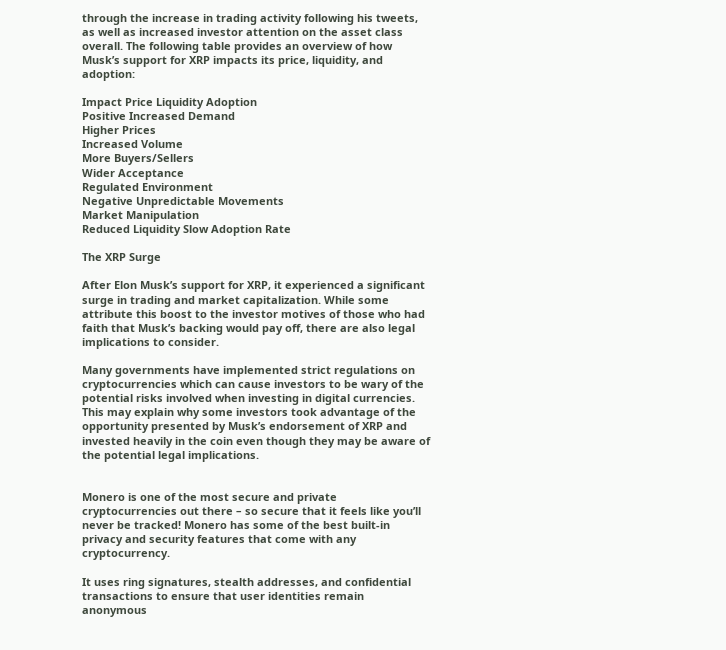through the increase in trading activity following his tweets, as well as increased investor attention on the asset class overall. The following table provides an overview of how Musk’s support for XRP impacts its price, liquidity, and adoption:

Impact Price Liquidity Adoption
Positive Increased Demand
Higher Prices
Increased Volume
More Buyers/Sellers
Wider Acceptance
Regulated Environment
Negative Unpredictable Movements
Market Manipulation
Reduced Liquidity Slow Adoption Rate

The XRP Surge

After Elon Musk’s support for XRP, it experienced a significant surge in trading and market capitalization. While some attribute this boost to the investor motives of those who had faith that Musk’s backing would pay off, there are also legal implications to consider.

Many governments have implemented strict regulations on cryptocurrencies which can cause investors to be wary of the potential risks involved when investing in digital currencies. This may explain why some investors took advantage of the opportunity presented by Musk’s endorsement of XRP and invested heavily in the coin even though they may be aware of the potential legal implications.


Monero is one of the most secure and private cryptocurrencies out there – so secure that it feels like you’ll never be tracked! Monero has some of the best built-in privacy and security features that come with any cryptocurrency.

It uses ring signatures, stealth addresses, and confidential transactions to ensure that user identities remain anonymous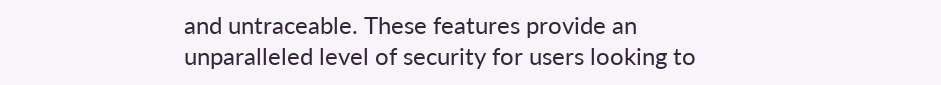and untraceable. These features provide an unparalleled level of security for users looking to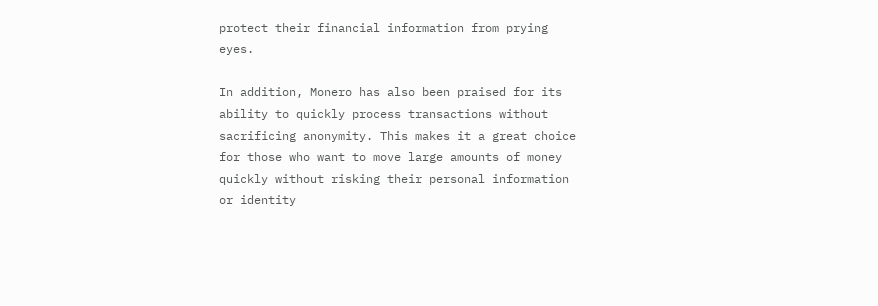protect their financial information from prying eyes.

In addition, Monero has also been praised for its ability to quickly process transactions without sacrificing anonymity. This makes it a great choice for those who want to move large amounts of money quickly without risking their personal information or identity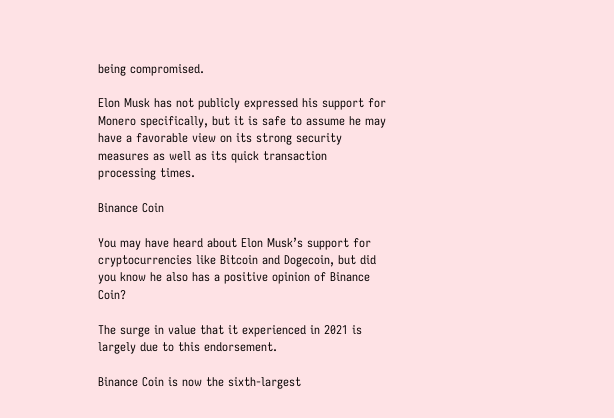being compromised.

Elon Musk has not publicly expressed his support for Monero specifically, but it is safe to assume he may have a favorable view on its strong security measures as well as its quick transaction processing times.

Binance Coin

You may have heard about Elon Musk’s support for cryptocurrencies like Bitcoin and Dogecoin, but did you know he also has a positive opinion of Binance Coin?

The surge in value that it experienced in 2021 is largely due to this endorsement.

Binance Coin is now the sixth-largest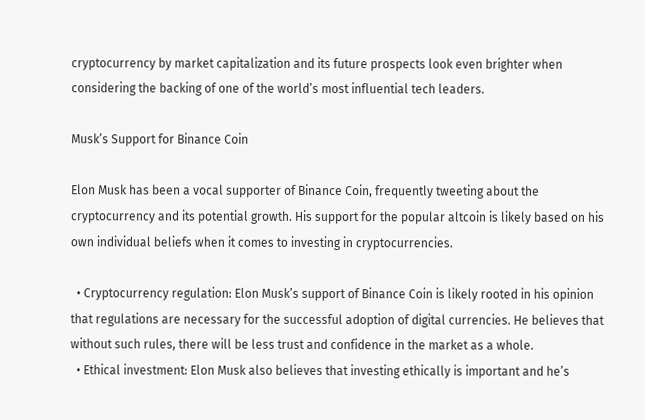cryptocurrency by market capitalization and its future prospects look even brighter when considering the backing of one of the world’s most influential tech leaders.

Musk’s Support for Binance Coin

Elon Musk has been a vocal supporter of Binance Coin, frequently tweeting about the cryptocurrency and its potential growth. His support for the popular altcoin is likely based on his own individual beliefs when it comes to investing in cryptocurrencies.

  • Cryptocurrency regulation: Elon Musk’s support of Binance Coin is likely rooted in his opinion that regulations are necessary for the successful adoption of digital currencies. He believes that without such rules, there will be less trust and confidence in the market as a whole.
  • Ethical investment: Elon Musk also believes that investing ethically is important and he’s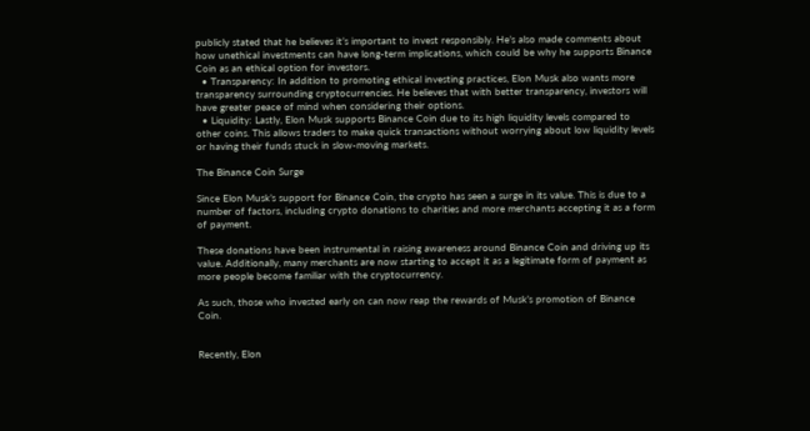publicly stated that he believes it’s important to invest responsibly. He’s also made comments about how unethical investments can have long-term implications, which could be why he supports Binance Coin as an ethical option for investors.
  • Transparency: In addition to promoting ethical investing practices, Elon Musk also wants more transparency surrounding cryptocurrencies. He believes that with better transparency, investors will have greater peace of mind when considering their options.
  • Liquidity: Lastly, Elon Musk supports Binance Coin due to its high liquidity levels compared to other coins. This allows traders to make quick transactions without worrying about low liquidity levels or having their funds stuck in slow-moving markets.

The Binance Coin Surge

Since Elon Musk’s support for Binance Coin, the crypto has seen a surge in its value. This is due to a number of factors, including crypto donations to charities and more merchants accepting it as a form of payment.

These donations have been instrumental in raising awareness around Binance Coin and driving up its value. Additionally, many merchants are now starting to accept it as a legitimate form of payment as more people become familiar with the cryptocurrency.

As such, those who invested early on can now reap the rewards of Musk’s promotion of Binance Coin.


Recently, Elon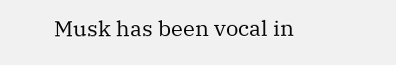Musk has been vocal in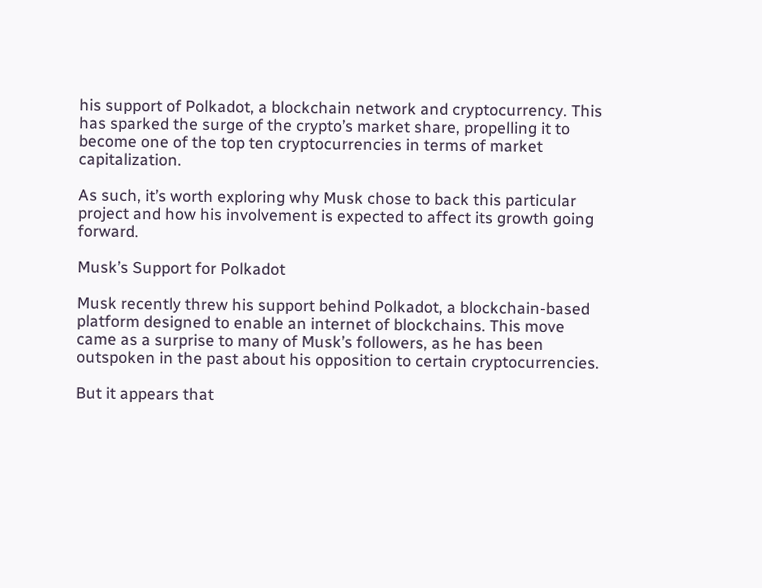his support of Polkadot, a blockchain network and cryptocurrency. This has sparked the surge of the crypto’s market share, propelling it to become one of the top ten cryptocurrencies in terms of market capitalization.

As such, it’s worth exploring why Musk chose to back this particular project and how his involvement is expected to affect its growth going forward.

Musk’s Support for Polkadot

Musk recently threw his support behind Polkadot, a blockchain-based platform designed to enable an internet of blockchains. This move came as a surprise to many of Musk’s followers, as he has been outspoken in the past about his opposition to certain cryptocurrencies.

But it appears that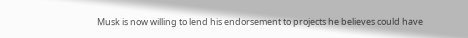Musk is now willing to lend his endorsement to projects he believes could have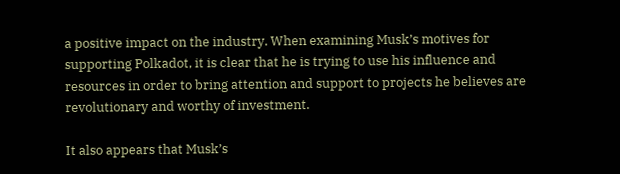a positive impact on the industry. When examining Musk’s motives for supporting Polkadot, it is clear that he is trying to use his influence and resources in order to bring attention and support to projects he believes are revolutionary and worthy of investment.

It also appears that Musk’s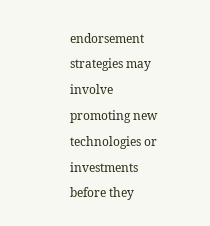endorsement strategies may involve promoting new technologies or investments before they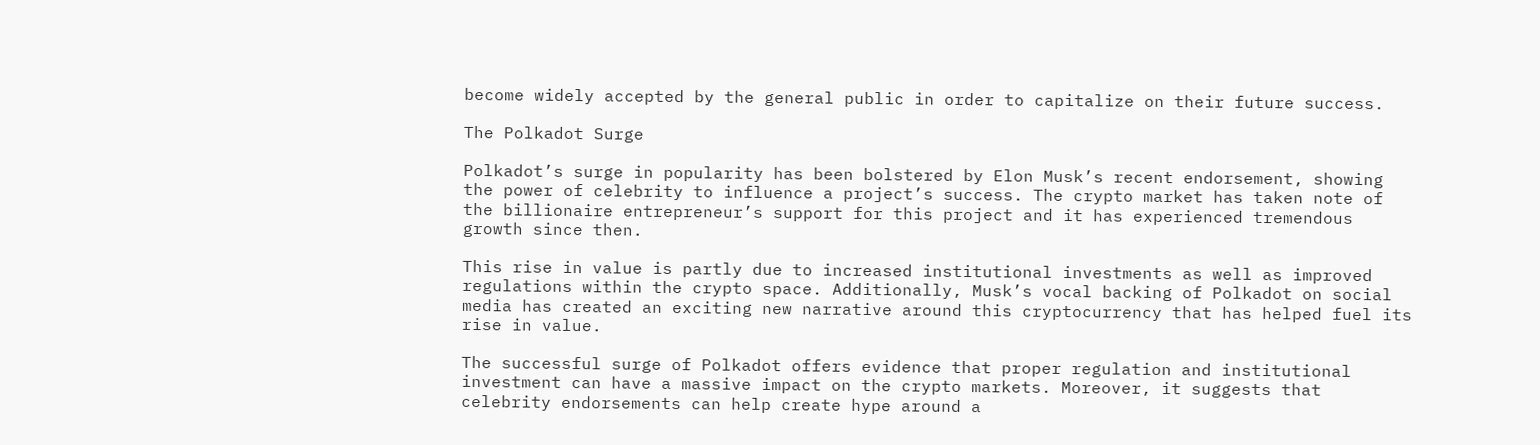become widely accepted by the general public in order to capitalize on their future success.

The Polkadot Surge

Polkadot’s surge in popularity has been bolstered by Elon Musk’s recent endorsement, showing the power of celebrity to influence a project’s success. The crypto market has taken note of the billionaire entrepreneur’s support for this project and it has experienced tremendous growth since then.

This rise in value is partly due to increased institutional investments as well as improved regulations within the crypto space. Additionally, Musk’s vocal backing of Polkadot on social media has created an exciting new narrative around this cryptocurrency that has helped fuel its rise in value.

The successful surge of Polkadot offers evidence that proper regulation and institutional investment can have a massive impact on the crypto markets. Moreover, it suggests that celebrity endorsements can help create hype around a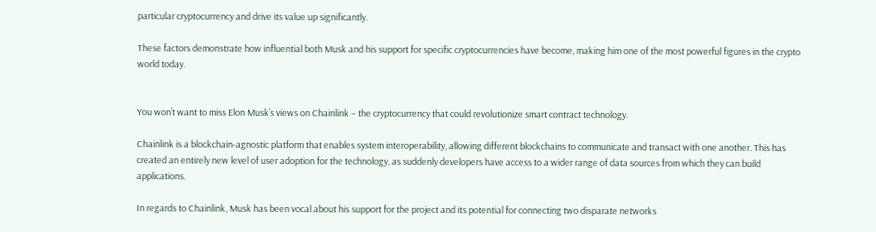particular cryptocurrency and drive its value up significantly.

These factors demonstrate how influential both Musk and his support for specific cryptocurrencies have become, making him one of the most powerful figures in the crypto world today.


You won’t want to miss Elon Musk’s views on Chainlink – the cryptocurrency that could revolutionize smart contract technology.

Chainlink is a blockchain-agnostic platform that enables system interoperability, allowing different blockchains to communicate and transact with one another. This has created an entirely new level of user adoption for the technology, as suddenly developers have access to a wider range of data sources from which they can build applications.

In regards to Chainlink, Musk has been vocal about his support for the project and its potential for connecting two disparate networks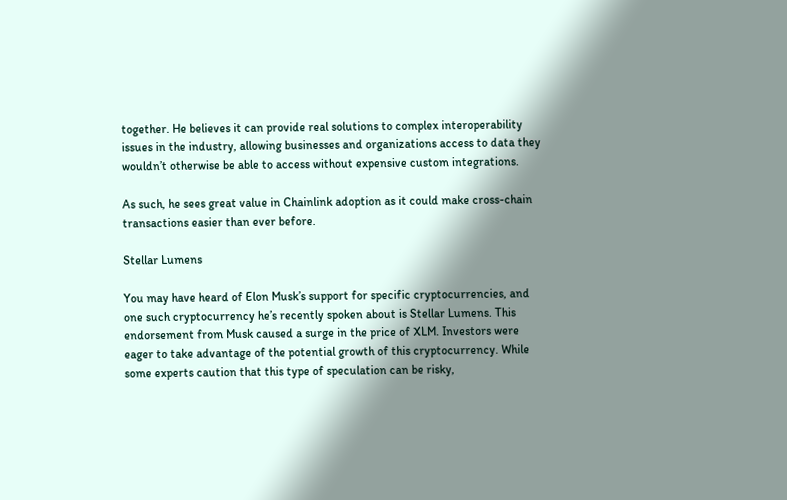together. He believes it can provide real solutions to complex interoperability issues in the industry, allowing businesses and organizations access to data they wouldn’t otherwise be able to access without expensive custom integrations.

As such, he sees great value in Chainlink adoption as it could make cross-chain transactions easier than ever before.

Stellar Lumens

You may have heard of Elon Musk’s support for specific cryptocurrencies, and one such cryptocurrency he’s recently spoken about is Stellar Lumens. This endorsement from Musk caused a surge in the price of XLM. Investors were eager to take advantage of the potential growth of this cryptocurrency. While some experts caution that this type of speculation can be risky,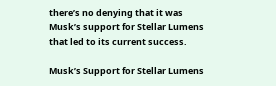there’s no denying that it was Musk’s support for Stellar Lumens that led to its current success.

Musk’s Support for Stellar Lumens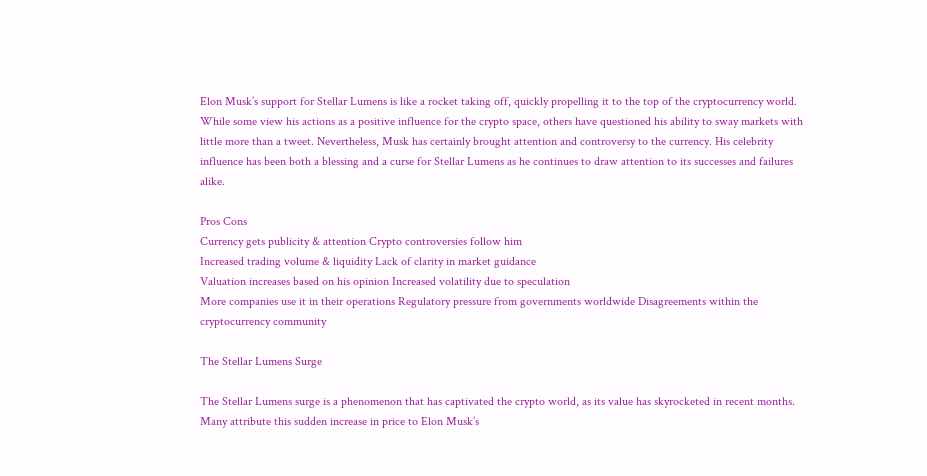Elon Musk’s support for Stellar Lumens is like a rocket taking off, quickly propelling it to the top of the cryptocurrency world. While some view his actions as a positive influence for the crypto space, others have questioned his ability to sway markets with little more than a tweet. Nevertheless, Musk has certainly brought attention and controversy to the currency. His celebrity influence has been both a blessing and a curse for Stellar Lumens as he continues to draw attention to its successes and failures alike.

Pros Cons
Currency gets publicity & attention Crypto controversies follow him
Increased trading volume & liquidity Lack of clarity in market guidance
Valuation increases based on his opinion Increased volatility due to speculation
More companies use it in their operations Regulatory pressure from governments worldwide Disagreements within the cryptocurrency community

The Stellar Lumens Surge

The Stellar Lumens surge is a phenomenon that has captivated the crypto world, as its value has skyrocketed in recent months. Many attribute this sudden increase in price to Elon Musk’s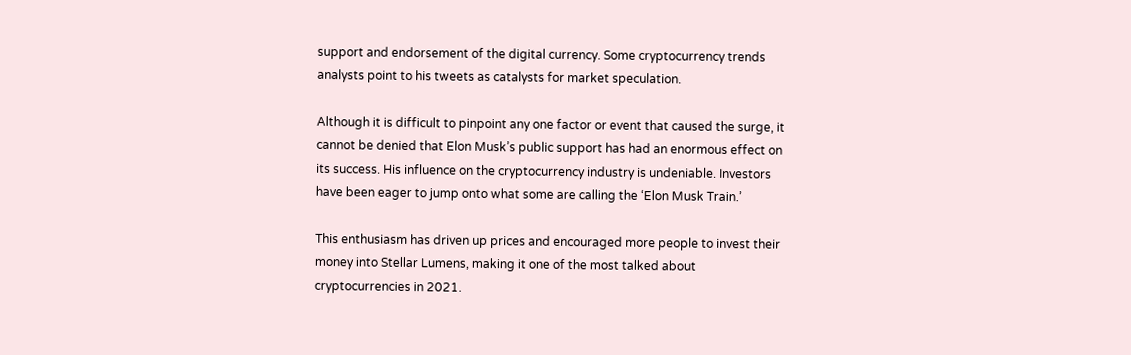support and endorsement of the digital currency. Some cryptocurrency trends analysts point to his tweets as catalysts for market speculation.

Although it is difficult to pinpoint any one factor or event that caused the surge, it cannot be denied that Elon Musk’s public support has had an enormous effect on its success. His influence on the cryptocurrency industry is undeniable. Investors have been eager to jump onto what some are calling the ‘Elon Musk Train.’

This enthusiasm has driven up prices and encouraged more people to invest their money into Stellar Lumens, making it one of the most talked about cryptocurrencies in 2021.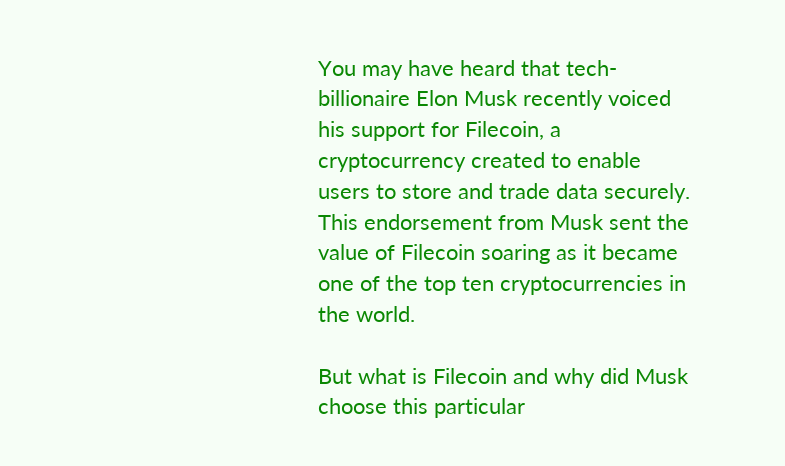You may have heard that tech-billionaire Elon Musk recently voiced his support for Filecoin, a cryptocurrency created to enable users to store and trade data securely. This endorsement from Musk sent the value of Filecoin soaring as it became one of the top ten cryptocurrencies in the world.

But what is Filecoin and why did Musk choose this particular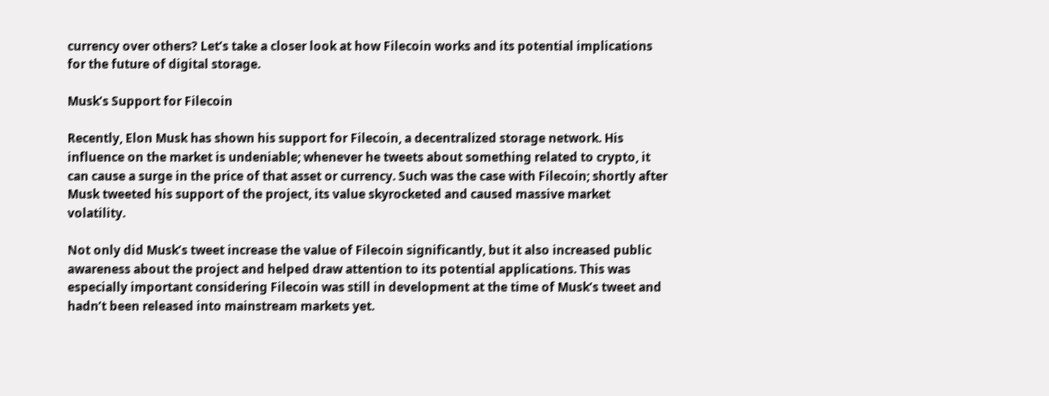currency over others? Let’s take a closer look at how Filecoin works and its potential implications for the future of digital storage.

Musk’s Support for Filecoin

Recently, Elon Musk has shown his support for Filecoin, a decentralized storage network. His influence on the market is undeniable; whenever he tweets about something related to crypto, it can cause a surge in the price of that asset or currency. Such was the case with Filecoin; shortly after Musk tweeted his support of the project, its value skyrocketed and caused massive market volatility.

Not only did Musk’s tweet increase the value of Filecoin significantly, but it also increased public awareness about the project and helped draw attention to its potential applications. This was especially important considering Filecoin was still in development at the time of Musk’s tweet and hadn’t been released into mainstream markets yet.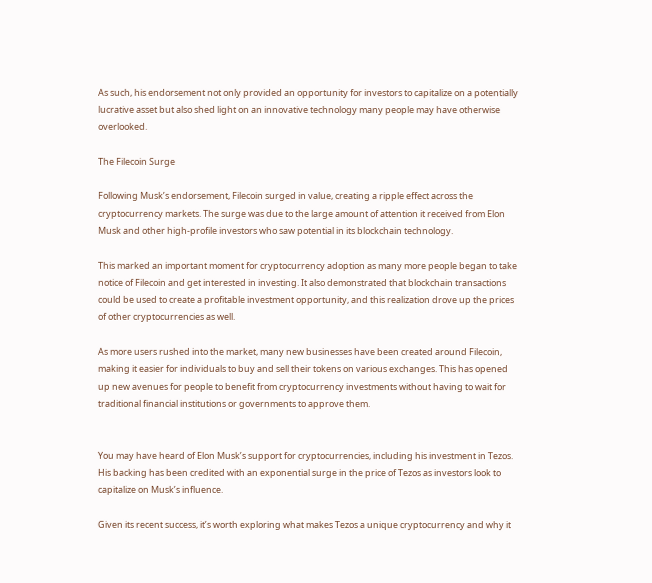As such, his endorsement not only provided an opportunity for investors to capitalize on a potentially lucrative asset but also shed light on an innovative technology many people may have otherwise overlooked.

The Filecoin Surge

Following Musk’s endorsement, Filecoin surged in value, creating a ripple effect across the cryptocurrency markets. The surge was due to the large amount of attention it received from Elon Musk and other high-profile investors who saw potential in its blockchain technology.

This marked an important moment for cryptocurrency adoption as many more people began to take notice of Filecoin and get interested in investing. It also demonstrated that blockchain transactions could be used to create a profitable investment opportunity, and this realization drove up the prices of other cryptocurrencies as well.

As more users rushed into the market, many new businesses have been created around Filecoin, making it easier for individuals to buy and sell their tokens on various exchanges. This has opened up new avenues for people to benefit from cryptocurrency investments without having to wait for traditional financial institutions or governments to approve them.


You may have heard of Elon Musk’s support for cryptocurrencies, including his investment in Tezos. His backing has been credited with an exponential surge in the price of Tezos as investors look to capitalize on Musk’s influence.

Given its recent success, it’s worth exploring what makes Tezos a unique cryptocurrency and why it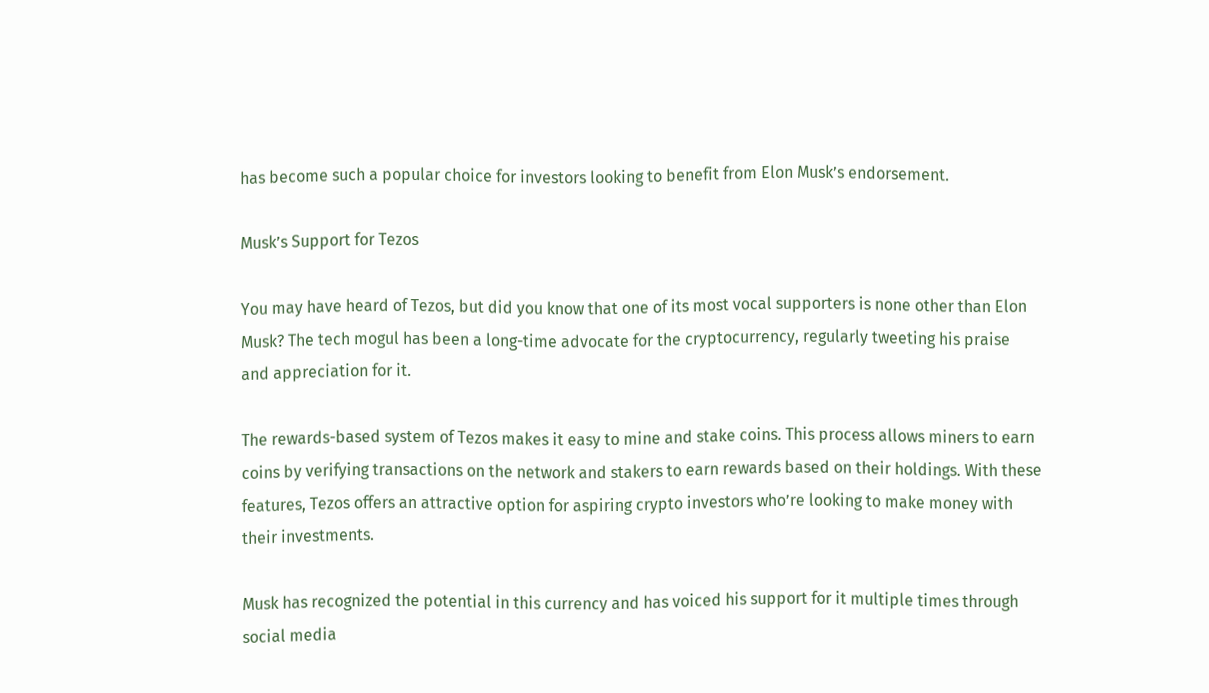has become such a popular choice for investors looking to benefit from Elon Musk’s endorsement.

Musk’s Support for Tezos

You may have heard of Tezos, but did you know that one of its most vocal supporters is none other than Elon Musk? The tech mogul has been a long-time advocate for the cryptocurrency, regularly tweeting his praise and appreciation for it.

The rewards-based system of Tezos makes it easy to mine and stake coins. This process allows miners to earn coins by verifying transactions on the network and stakers to earn rewards based on their holdings. With these features, Tezos offers an attractive option for aspiring crypto investors who’re looking to make money with their investments.

Musk has recognized the potential in this currency and has voiced his support for it multiple times through social media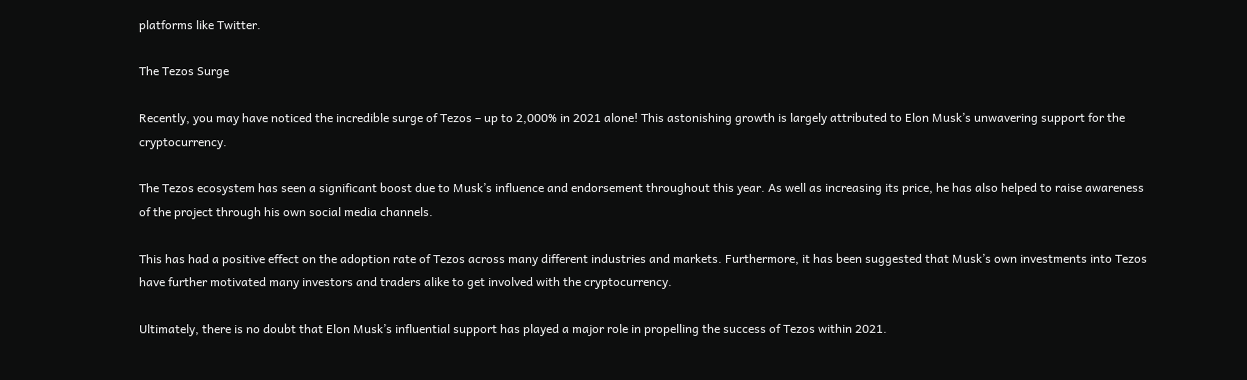platforms like Twitter.

The Tezos Surge

Recently, you may have noticed the incredible surge of Tezos – up to 2,000% in 2021 alone! This astonishing growth is largely attributed to Elon Musk’s unwavering support for the cryptocurrency.

The Tezos ecosystem has seen a significant boost due to Musk’s influence and endorsement throughout this year. As well as increasing its price, he has also helped to raise awareness of the project through his own social media channels.

This has had a positive effect on the adoption rate of Tezos across many different industries and markets. Furthermore, it has been suggested that Musk’s own investments into Tezos have further motivated many investors and traders alike to get involved with the cryptocurrency.

Ultimately, there is no doubt that Elon Musk’s influential support has played a major role in propelling the success of Tezos within 2021.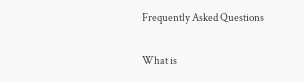Frequently Asked Questions

What is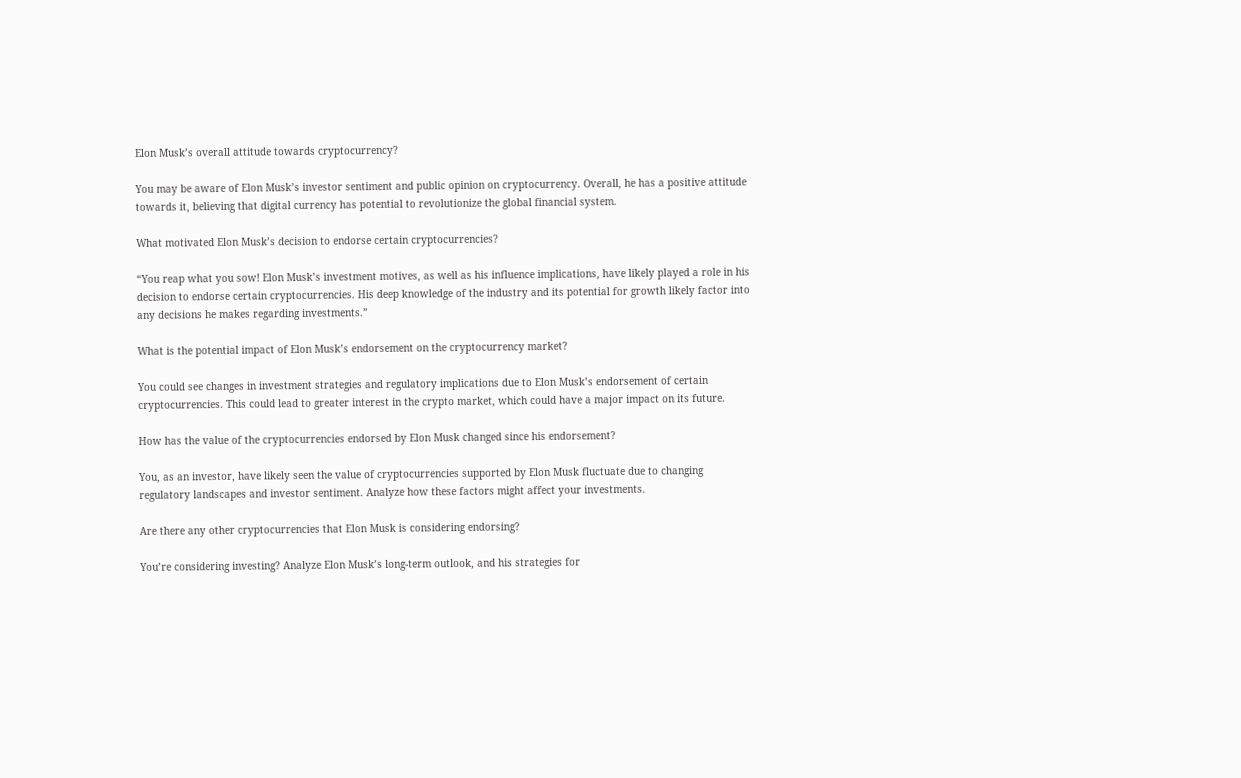Elon Musk’s overall attitude towards cryptocurrency?

You may be aware of Elon Musk’s investor sentiment and public opinion on cryptocurrency. Overall, he has a positive attitude towards it, believing that digital currency has potential to revolutionize the global financial system.

What motivated Elon Musk’s decision to endorse certain cryptocurrencies?

“You reap what you sow! Elon Musk’s investment motives, as well as his influence implications, have likely played a role in his decision to endorse certain cryptocurrencies. His deep knowledge of the industry and its potential for growth likely factor into any decisions he makes regarding investments.”

What is the potential impact of Elon Musk’s endorsement on the cryptocurrency market?

You could see changes in investment strategies and regulatory implications due to Elon Musk’s endorsement of certain cryptocurrencies. This could lead to greater interest in the crypto market, which could have a major impact on its future.

How has the value of the cryptocurrencies endorsed by Elon Musk changed since his endorsement?

You, as an investor, have likely seen the value of cryptocurrencies supported by Elon Musk fluctuate due to changing regulatory landscapes and investor sentiment. Analyze how these factors might affect your investments.

Are there any other cryptocurrencies that Elon Musk is considering endorsing?

You’re considering investing? Analyze Elon Musk’s long-term outlook, and his strategies for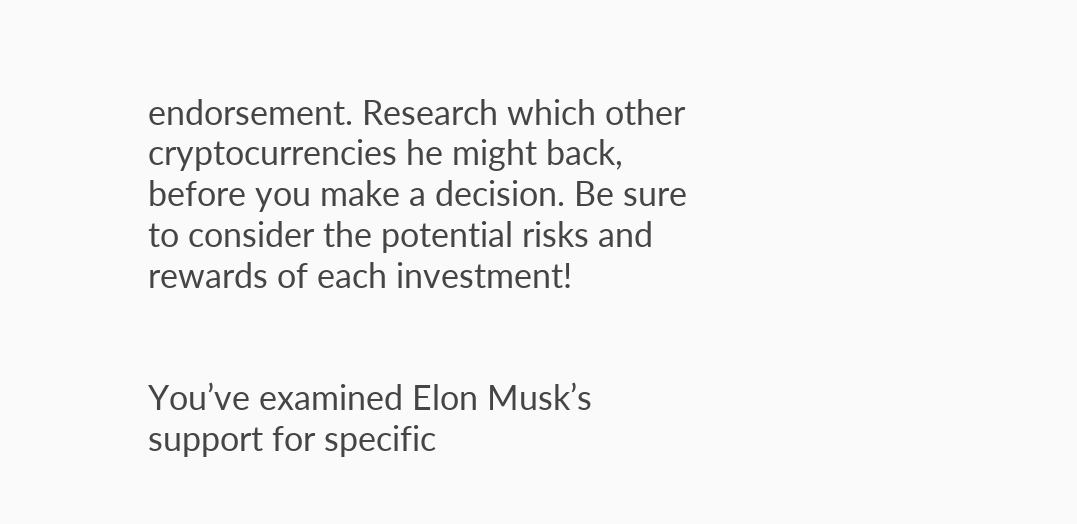endorsement. Research which other cryptocurrencies he might back, before you make a decision. Be sure to consider the potential risks and rewards of each investment!


You’ve examined Elon Musk’s support for specific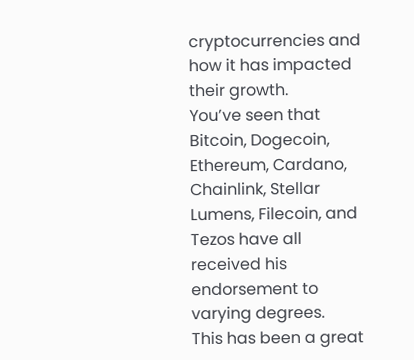cryptocurrencies and how it has impacted their growth.
You’ve seen that Bitcoin, Dogecoin, Ethereum, Cardano, Chainlink, Stellar Lumens, Filecoin, and Tezos have all received his endorsement to varying degrees.
This has been a great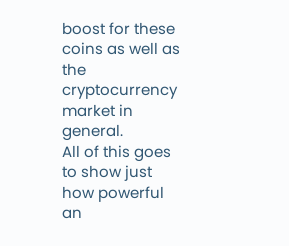boost for these coins as well as the cryptocurrency market in general.
All of this goes to show just how powerful an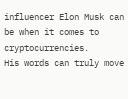influencer Elon Musk can be when it comes to cryptocurrencies.
His words can truly move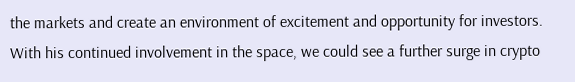the markets and create an environment of excitement and opportunity for investors.
With his continued involvement in the space, we could see a further surge in crypto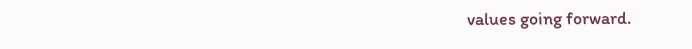values going forward.